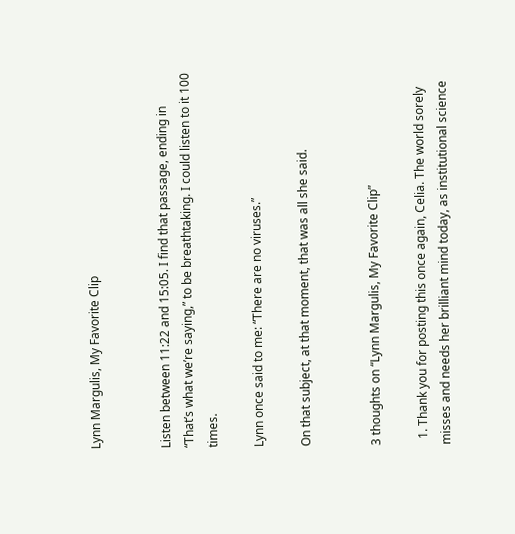Lynn Margulis, My Favorite Clip


Listen between 11:22 and 15:05. I find that passage, ending in “That’s what we’re saying,” to be breathtaking. I could listen to it 100 times.

Lynn once said to me: “There are no viruses.”

On that subject, at that moment, that was all she said.


3 thoughts on “Lynn Margulis, My Favorite Clip”

  1. Thank you for posting this once again, Celia. The world sorely misses and needs her brilliant mind today, as institutional science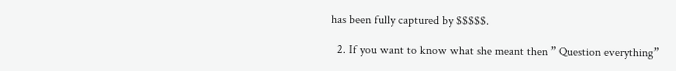has been fully captured by $$$$$.

  2. If you want to know what she meant then ” Question everything”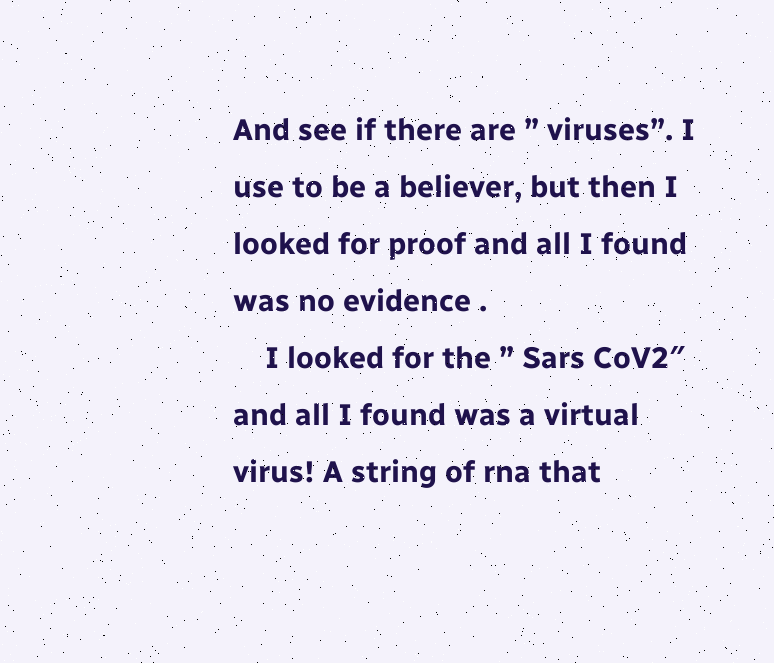And see if there are ” viruses”. I use to be a believer, but then I looked for proof and all I found was no evidence .
    I looked for the ” Sars CoV2″ and all I found was a virtual virus! A string of rna that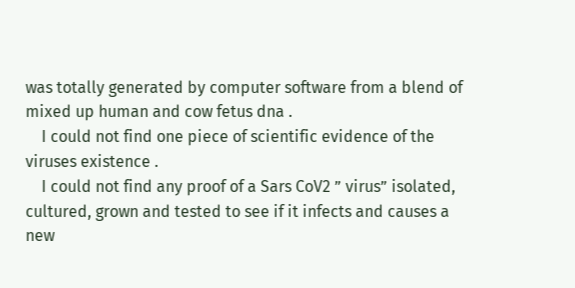was totally generated by computer software from a blend of mixed up human and cow fetus dna .
    I could not find one piece of scientific evidence of the viruses existence .
    I could not find any proof of a Sars CoV2 ” virus” isolated, cultured, grown and tested to see if it infects and causes a new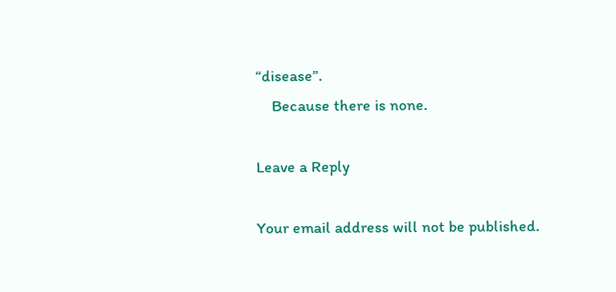“disease”.
    Because there is none.

Leave a Reply

Your email address will not be published.